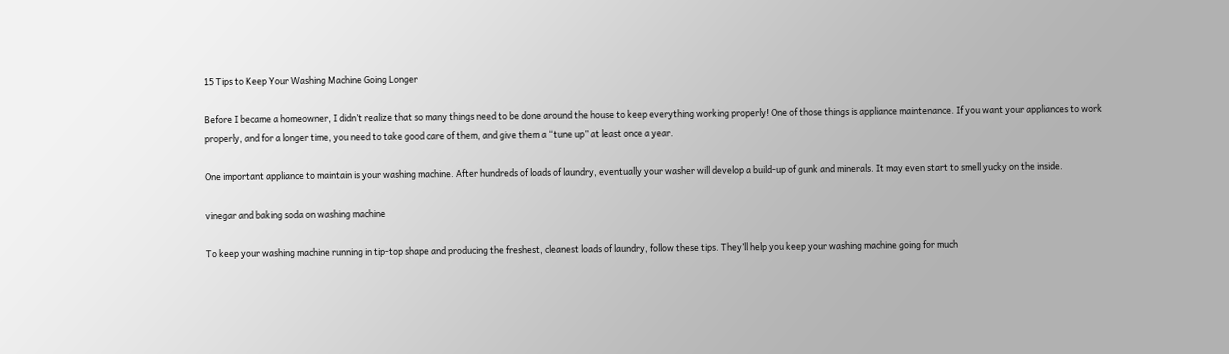15 Tips to Keep Your Washing Machine Going Longer

Before I became a homeowner, I didn’t realize that so many things need to be done around the house to keep everything working properly! One of those things is appliance maintenance. If you want your appliances to work properly, and for a longer time, you need to take good care of them, and give them a “tune up” at least once a year.

One important appliance to maintain is your washing machine. After hundreds of loads of laundry, eventually your washer will develop a build-up of gunk and minerals. It may even start to smell yucky on the inside.

vinegar and baking soda on washing machine

To keep your washing machine running in tip-top shape and producing the freshest, cleanest loads of laundry, follow these tips. They’ll help you keep your washing machine going for much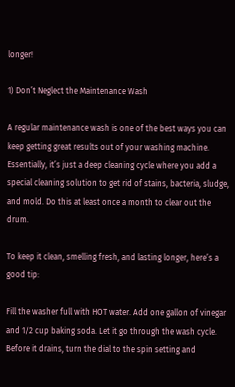longer!

1) Don’t Neglect the Maintenance Wash

A regular maintenance wash is one of the best ways you can keep getting great results out of your washing machine. Essentially, it’s just a deep cleaning cycle where you add a special cleaning solution to get rid of stains, bacteria, sludge, and mold. Do this at least once a month to clear out the drum.

To keep it clean, smelling fresh, and lasting longer, here’s a good tip:

Fill the washer full with HOT water. Add one gallon of vinegar and 1/2 cup baking soda. Let it go through the wash cycle. Before it drains, turn the dial to the spin setting and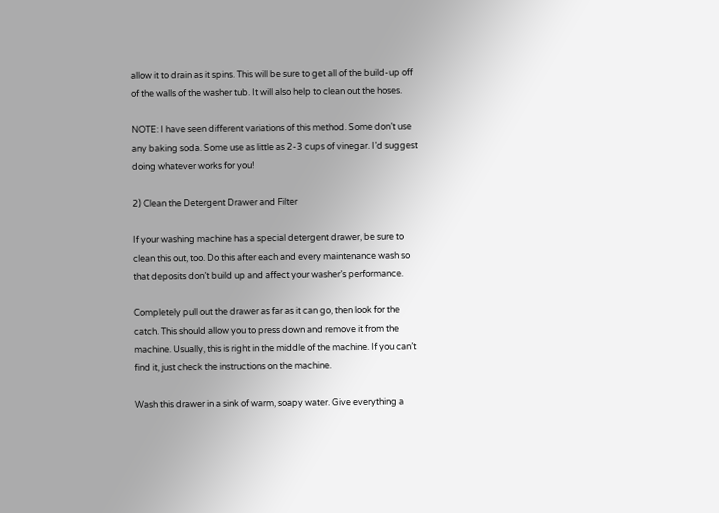allow it to drain as it spins. This will be sure to get all of the build-up off of the walls of the washer tub. It will also help to clean out the hoses.

NOTE: I have seen different variations of this method. Some don’t use any baking soda. Some use as little as 2-3 cups of vinegar. I’d suggest doing whatever works for you!

2) Clean the Detergent Drawer and Filter

If your washing machine has a special detergent drawer, be sure to clean this out, too. Do this after each and every maintenance wash so that deposits don’t build up and affect your washer’s performance.

Completely pull out the drawer as far as it can go, then look for the catch. This should allow you to press down and remove it from the machine. Usually, this is right in the middle of the machine. If you can’t find it, just check the instructions on the machine.

Wash this drawer in a sink of warm, soapy water. Give everything a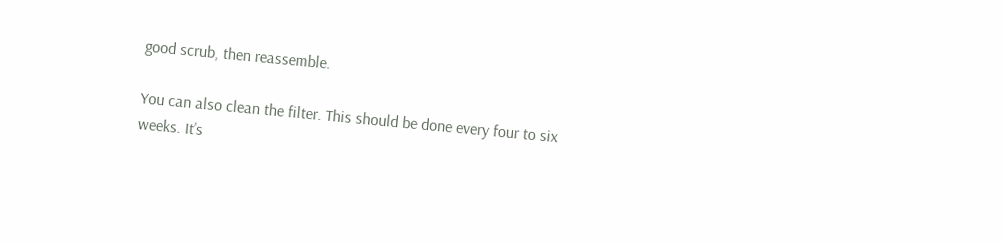good scrub, then reassemble.

You can also clean the filter. This should be done every four to six weeks. It’s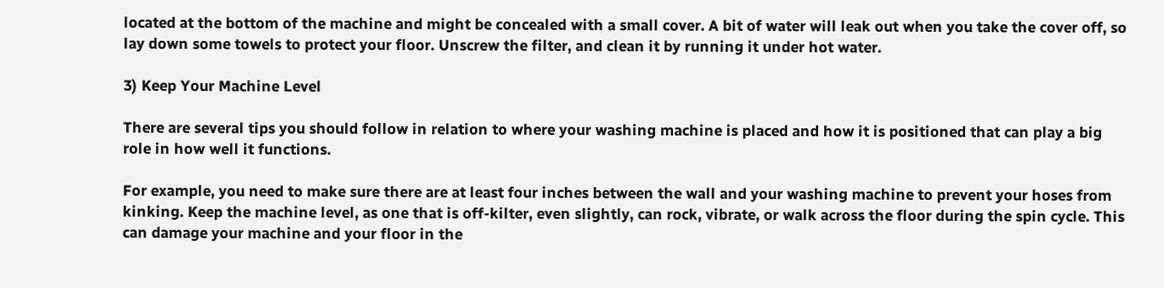located at the bottom of the machine and might be concealed with a small cover. A bit of water will leak out when you take the cover off, so lay down some towels to protect your floor. Unscrew the filter, and clean it by running it under hot water.

3) Keep Your Machine Level

There are several tips you should follow in relation to where your washing machine is placed and how it is positioned that can play a big role in how well it functions.

For example, you need to make sure there are at least four inches between the wall and your washing machine to prevent your hoses from kinking. Keep the machine level, as one that is off-kilter, even slightly, can rock, vibrate, or walk across the floor during the spin cycle. This can damage your machine and your floor in the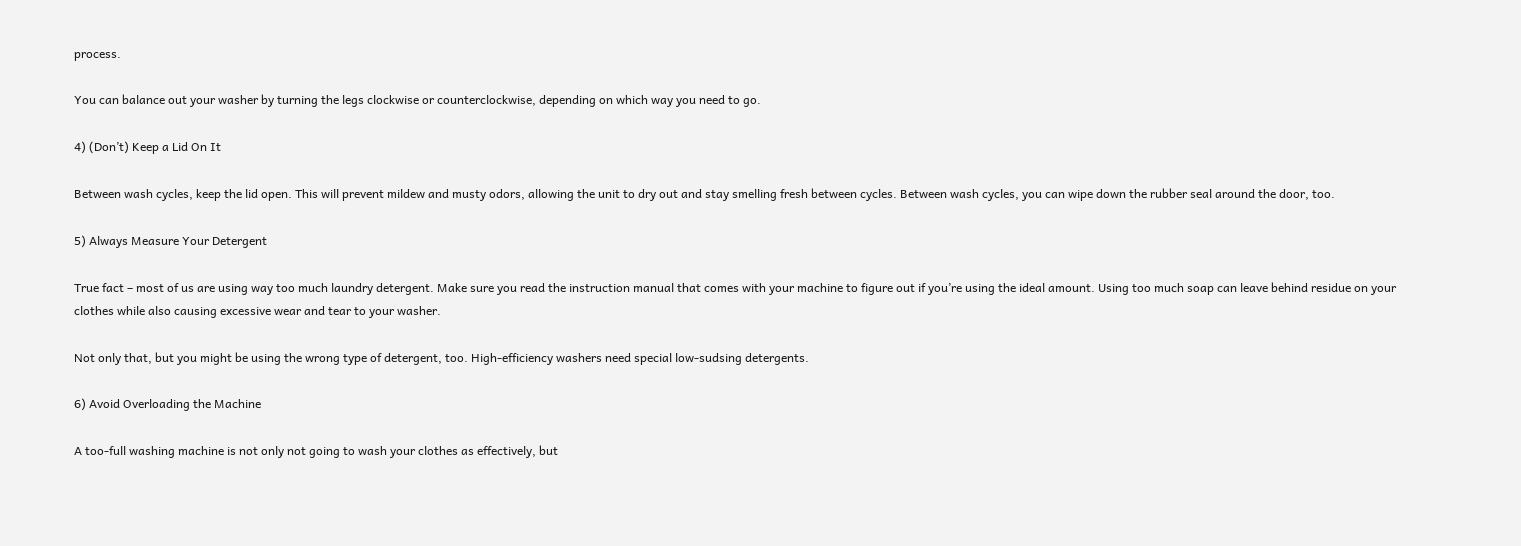process.

You can balance out your washer by turning the legs clockwise or counterclockwise, depending on which way you need to go.

4) (Don’t) Keep a Lid On It

Between wash cycles, keep the lid open. This will prevent mildew and musty odors, allowing the unit to dry out and stay smelling fresh between cycles. Between wash cycles, you can wipe down the rubber seal around the door, too.

5) Always Measure Your Detergent

True fact – most of us are using way too much laundry detergent. Make sure you read the instruction manual that comes with your machine to figure out if you’re using the ideal amount. Using too much soap can leave behind residue on your clothes while also causing excessive wear and tear to your washer.

Not only that, but you might be using the wrong type of detergent, too. High-efficiency washers need special low-sudsing detergents.

6) Avoid Overloading the Machine

A too-full washing machine is not only not going to wash your clothes as effectively, but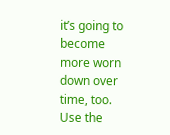it’s going to become more worn down over time, too. Use the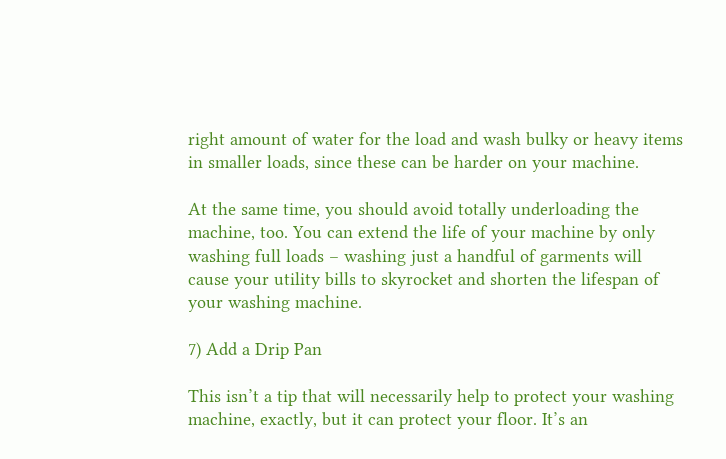right amount of water for the load and wash bulky or heavy items in smaller loads, since these can be harder on your machine.

At the same time, you should avoid totally underloading the machine, too. You can extend the life of your machine by only washing full loads – washing just a handful of garments will cause your utility bills to skyrocket and shorten the lifespan of your washing machine.

7) Add a Drip Pan

This isn’t a tip that will necessarily help to protect your washing machine, exactly, but it can protect your floor. It’s an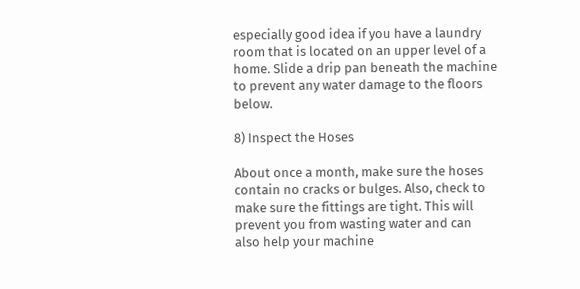especially good idea if you have a laundry room that is located on an upper level of a home. Slide a drip pan beneath the machine to prevent any water damage to the floors below.

8) Inspect the Hoses

About once a month, make sure the hoses contain no cracks or bulges. Also, check to make sure the fittings are tight. This will prevent you from wasting water and can also help your machine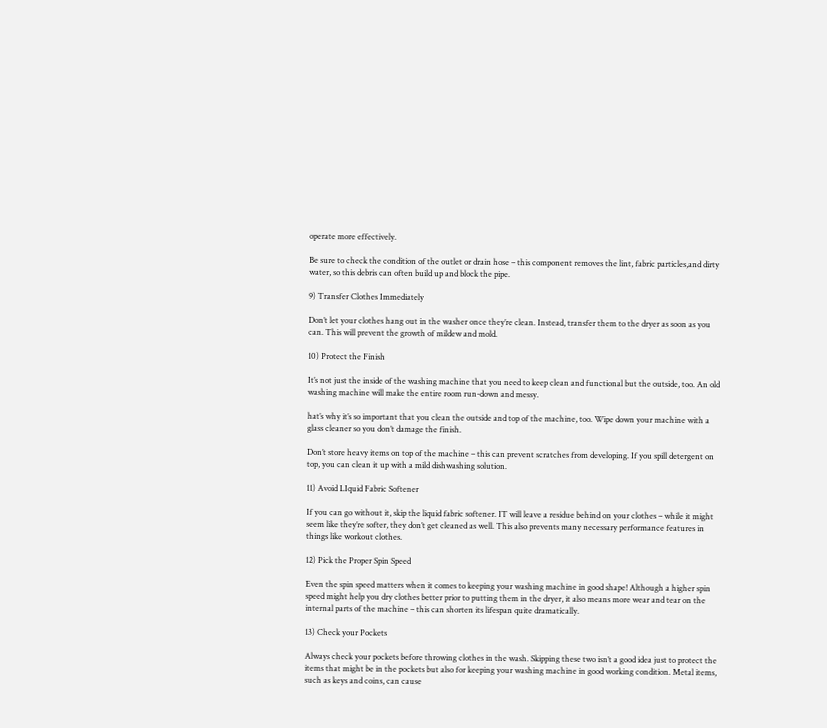operate more effectively.

Be sure to check the condition of the outlet or drain hose – this component removes the lint, fabric particles,and dirty water, so this debris can often build up and block the pipe.

9) Transfer Clothes Immediately

Don’t let your clothes hang out in the washer once they’re clean. Instead, transfer them to the dryer as soon as you can. This will prevent the growth of mildew and mold.

10) Protect the Finish

It’s not just the inside of the washing machine that you need to keep clean and functional but the outside, too. An old washing machine will make the entire room run-down and messy.

hat’s why it’s so important that you clean the outside and top of the machine, too. Wipe down your machine with a glass cleaner so you don’t damage the finish.

Don’t store heavy items on top of the machine – this can prevent scratches from developing. If you spill detergent on top, you can clean it up with a mild dishwashing solution.

11) Avoid LIquid Fabric Softener

If you can go without it, skip the liquid fabric softener. IT will leave a residue behind on your clothes – while it might seem like they’re softer, they don’t get cleaned as well. This also prevents many necessary performance features in things like workout clothes.

12) Pick the Proper Spin Speed

Even the spin speed matters when it comes to keeping your washing machine in good shape! Although a higher spin speed might help you dry clothes better prior to putting them in the dryer, it also means more wear and tear on the internal parts of the machine – this can shorten its lifespan quite dramatically.

13) Check your Pockets

Always check your pockets before throwing clothes in the wash. Skipping these two isn’t a good idea just to protect the items that might be in the pockets but also for keeping your washing machine in good working condition. Metal items, such as keys and coins, can cause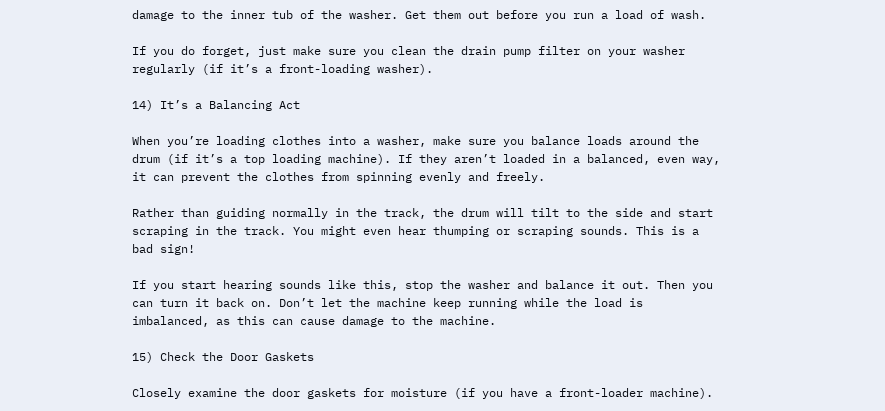damage to the inner tub of the washer. Get them out before you run a load of wash.

If you do forget, just make sure you clean the drain pump filter on your washer regularly (if it’s a front-loading washer).

14) It’s a Balancing Act

When you’re loading clothes into a washer, make sure you balance loads around the drum (if it’s a top loading machine). If they aren’t loaded in a balanced, even way, it can prevent the clothes from spinning evenly and freely.

Rather than guiding normally in the track, the drum will tilt to the side and start scraping in the track. You might even hear thumping or scraping sounds. This is a bad sign!

If you start hearing sounds like this, stop the washer and balance it out. Then you can turn it back on. Don’t let the machine keep running while the load is imbalanced, as this can cause damage to the machine.

15) Check the Door Gaskets

Closely examine the door gaskets for moisture (if you have a front-loader machine).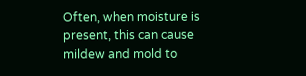Often, when moisture is present, this can cause mildew and mold to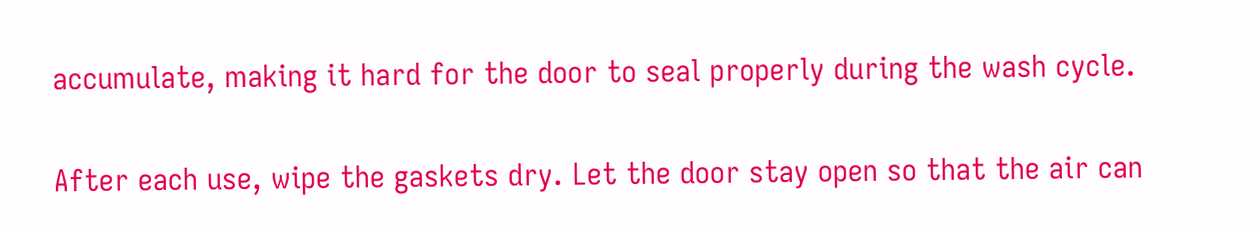accumulate, making it hard for the door to seal properly during the wash cycle.

After each use, wipe the gaskets dry. Let the door stay open so that the air can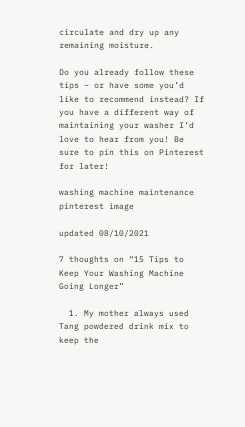circulate and dry up any remaining moisture.

Do you already follow these tips – or have some you’d like to recommend instead? If you have a different way of maintaining your washer I’d love to hear from you! Be sure to pin this on Pinterest for later!

washing machine maintenance pinterest image

updated 08/10/2021

7 thoughts on “15 Tips to Keep Your Washing Machine Going Longer”

  1. My mother always used Tang powdered drink mix to keep the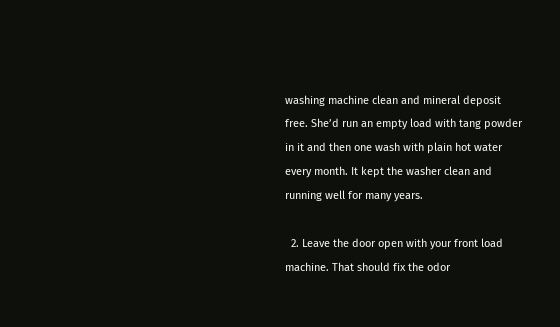washing machine clean and mineral deposit free. She’d run an empty load with tang powder in it and then one wash with plain hot water every month. It kept the washer clean and running well for many years.

  2. Leave the door open with your front load machine. That should fix the odor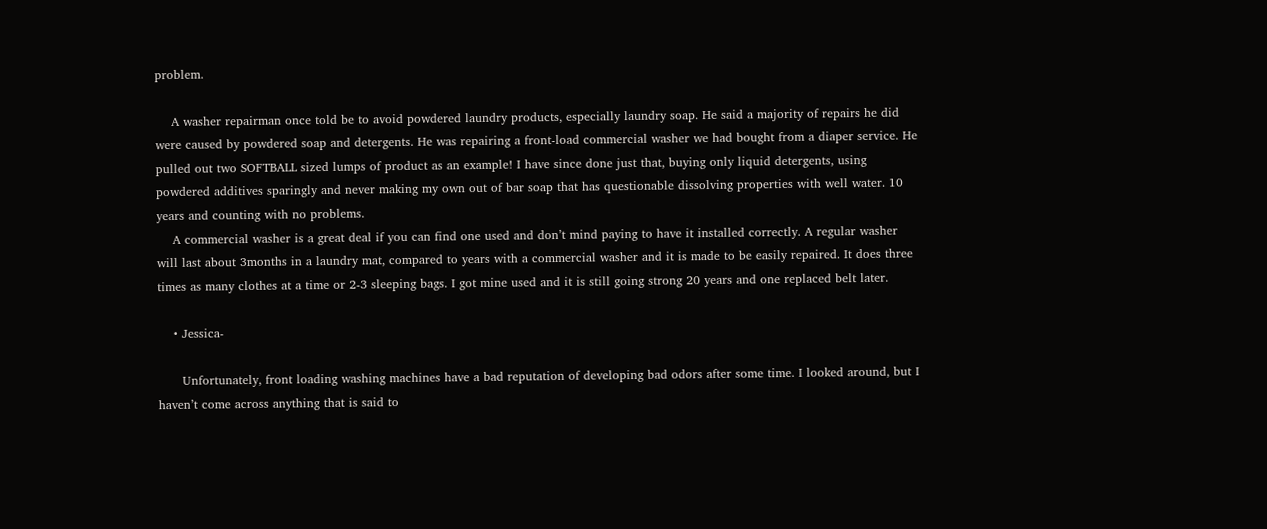problem.

    A washer repairman once told be to avoid powdered laundry products, especially laundry soap. He said a majority of repairs he did were caused by powdered soap and detergents. He was repairing a front-load commercial washer we had bought from a diaper service. He pulled out two SOFTBALL sized lumps of product as an example! I have since done just that, buying only liquid detergents, using powdered additives sparingly and never making my own out of bar soap that has questionable dissolving properties with well water. 10 years and counting with no problems.
    A commercial washer is a great deal if you can find one used and don’t mind paying to have it installed correctly. A regular washer will last about 3months in a laundry mat, compared to years with a commercial washer and it is made to be easily repaired. It does three times as many clothes at a time or 2-3 sleeping bags. I got mine used and it is still going strong 20 years and one replaced belt later.

    • Jessica-

      Unfortunately, front loading washing machines have a bad reputation of developing bad odors after some time. I looked around, but I haven’t come across anything that is said to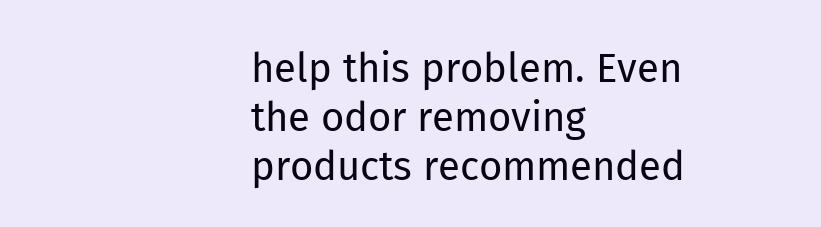help this problem. Even the odor removing products recommended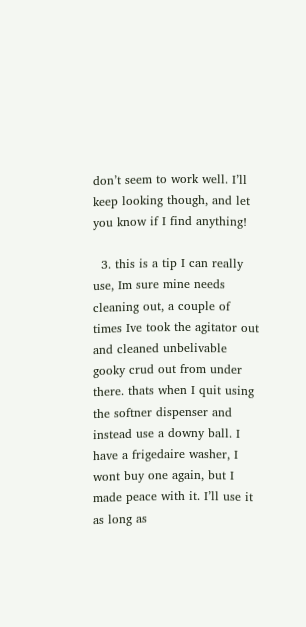don’t seem to work well. I’ll keep looking though, and let you know if I find anything!

  3. this is a tip I can really use, Im sure mine needs cleaning out, a couple of times Ive took the agitator out and cleaned unbelivable gooky crud out from under there. thats when I quit using the softner dispenser and instead use a downy ball. I have a frigedaire washer, I wont buy one again, but I made peace with it. I’ll use it as long as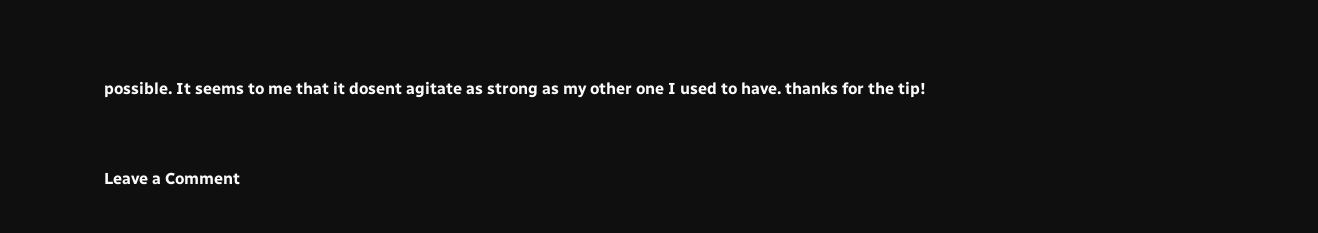possible. It seems to me that it dosent agitate as strong as my other one I used to have. thanks for the tip!


Leave a Comment